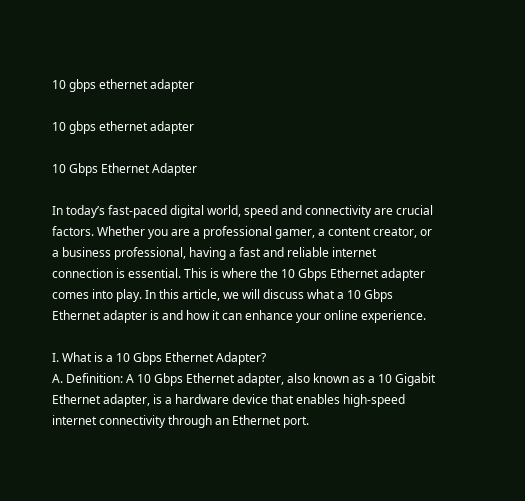10 gbps ethernet adapter

10 gbps ethernet adapter

10 Gbps Ethernet Adapter

In today’s fast-paced digital world, speed and connectivity are crucial factors. Whether you are a professional gamer, a content creator, or a business professional, having a fast and reliable internet connection is essential. This is where the 10 Gbps Ethernet adapter comes into play. In this article, we will discuss what a 10 Gbps Ethernet adapter is and how it can enhance your online experience.

I. What is a 10 Gbps Ethernet Adapter?
A. Definition: A 10 Gbps Ethernet adapter, also known as a 10 Gigabit Ethernet adapter, is a hardware device that enables high-speed internet connectivity through an Ethernet port.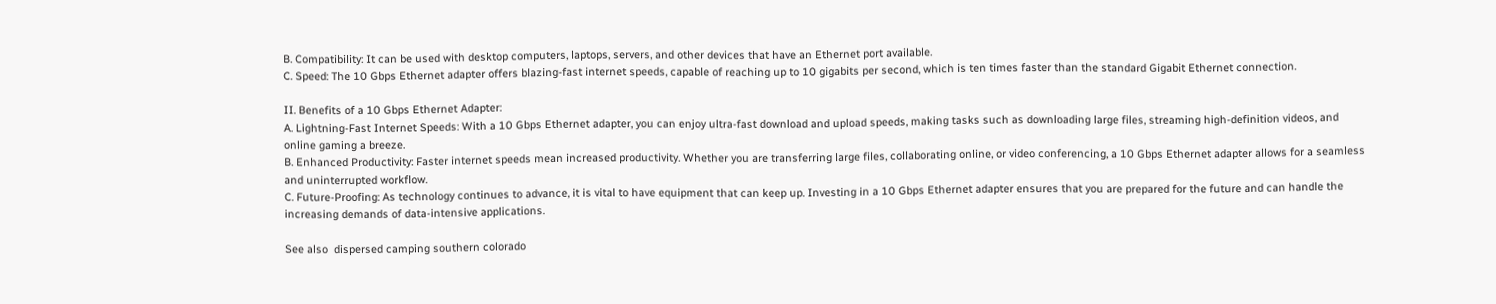B. Compatibility: It can be used with desktop computers, laptops, servers, and other devices that have an Ethernet port available.
C. Speed: The 10 Gbps Ethernet adapter offers blazing-fast internet speeds, capable of reaching up to 10 gigabits per second, which is ten times faster than the standard Gigabit Ethernet connection.

II. Benefits of a 10 Gbps Ethernet Adapter:
A. Lightning-Fast Internet Speeds: With a 10 Gbps Ethernet adapter, you can enjoy ultra-fast download and upload speeds, making tasks such as downloading large files, streaming high-definition videos, and online gaming a breeze.
B. Enhanced Productivity: Faster internet speeds mean increased productivity. Whether you are transferring large files, collaborating online, or video conferencing, a 10 Gbps Ethernet adapter allows for a seamless and uninterrupted workflow.
C. Future-Proofing: As technology continues to advance, it is vital to have equipment that can keep up. Investing in a 10 Gbps Ethernet adapter ensures that you are prepared for the future and can handle the increasing demands of data-intensive applications.

See also  dispersed camping southern colorado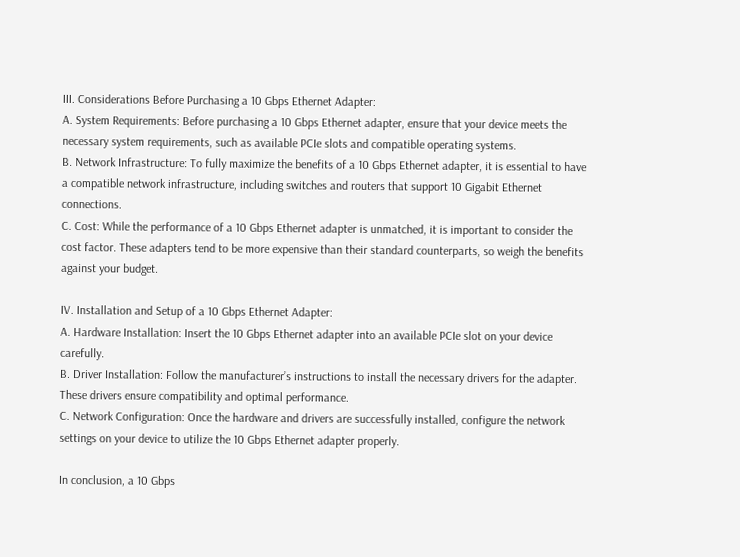III. Considerations Before Purchasing a 10 Gbps Ethernet Adapter:
A. System Requirements: Before purchasing a 10 Gbps Ethernet adapter, ensure that your device meets the necessary system requirements, such as available PCIe slots and compatible operating systems.
B. Network Infrastructure: To fully maximize the benefits of a 10 Gbps Ethernet adapter, it is essential to have a compatible network infrastructure, including switches and routers that support 10 Gigabit Ethernet connections.
C. Cost: While the performance of a 10 Gbps Ethernet adapter is unmatched, it is important to consider the cost factor. These adapters tend to be more expensive than their standard counterparts, so weigh the benefits against your budget.

IV. Installation and Setup of a 10 Gbps Ethernet Adapter:
A. Hardware Installation: Insert the 10 Gbps Ethernet adapter into an available PCIe slot on your device carefully.
B. Driver Installation: Follow the manufacturer’s instructions to install the necessary drivers for the adapter. These drivers ensure compatibility and optimal performance.
C. Network Configuration: Once the hardware and drivers are successfully installed, configure the network settings on your device to utilize the 10 Gbps Ethernet adapter properly.

In conclusion, a 10 Gbps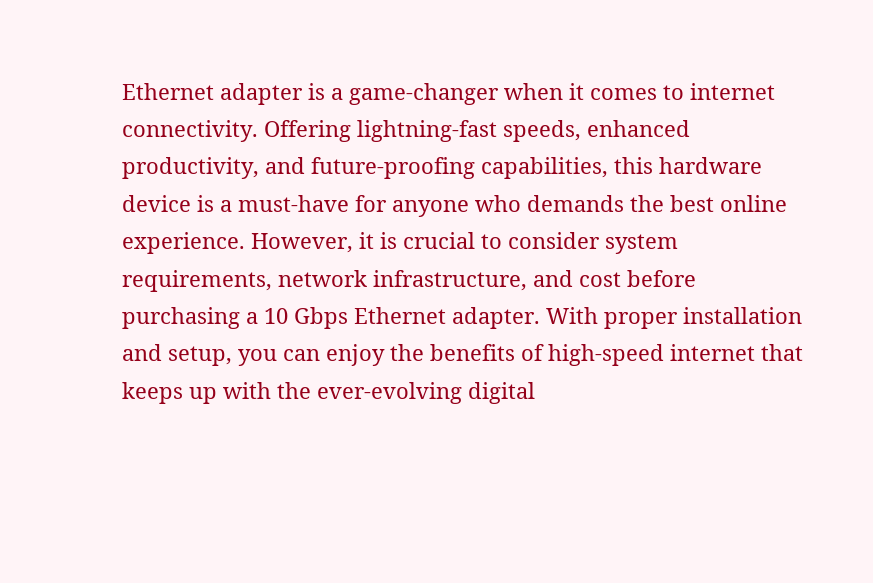Ethernet adapter is a game-changer when it comes to internet connectivity. Offering lightning-fast speeds, enhanced productivity, and future-proofing capabilities, this hardware device is a must-have for anyone who demands the best online experience. However, it is crucial to consider system requirements, network infrastructure, and cost before purchasing a 10 Gbps Ethernet adapter. With proper installation and setup, you can enjoy the benefits of high-speed internet that keeps up with the ever-evolving digital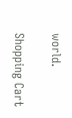world.

Shopping Cart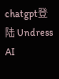chatgpt登陆 Undress AI